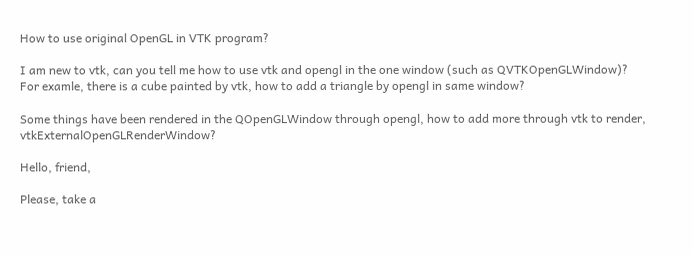How to use original OpenGL in VTK program?

I am new to vtk, can you tell me how to use vtk and opengl in the one window (such as QVTKOpenGLWindow)?
For examle, there is a cube painted by vtk, how to add a triangle by opengl in same window?

Some things have been rendered in the QOpenGLWindow through opengl, how to add more through vtk to render, vtkExternalOpenGLRenderWindow?

Hello, friend,

Please, take a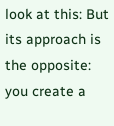look at this: But its approach is the opposite: you create a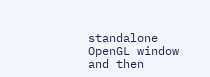standalone OpenGL window and then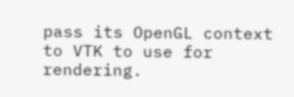pass its OpenGL context to VTK to use for rendering.